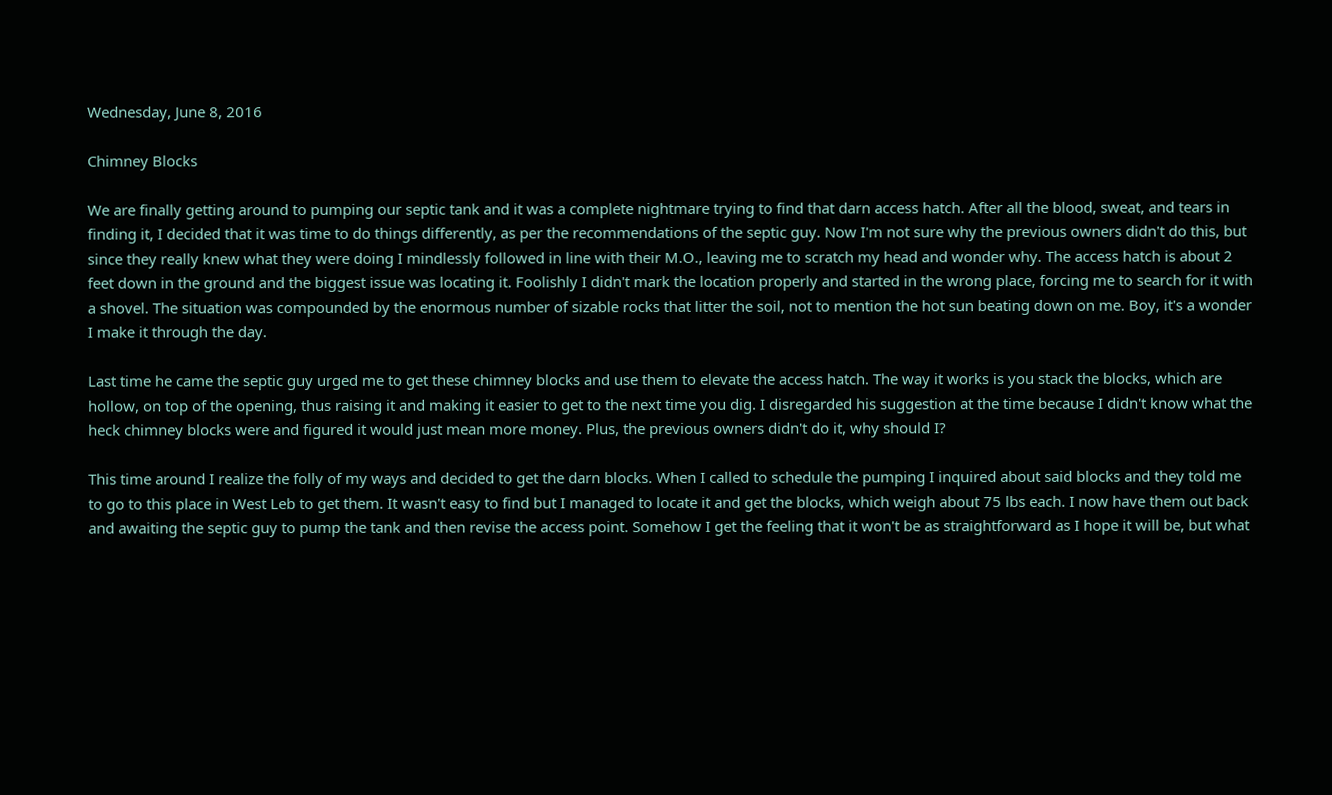Wednesday, June 8, 2016

Chimney Blocks

We are finally getting around to pumping our septic tank and it was a complete nightmare trying to find that darn access hatch. After all the blood, sweat, and tears in finding it, I decided that it was time to do things differently, as per the recommendations of the septic guy. Now I'm not sure why the previous owners didn't do this, but since they really knew what they were doing I mindlessly followed in line with their M.O., leaving me to scratch my head and wonder why. The access hatch is about 2 feet down in the ground and the biggest issue was locating it. Foolishly I didn't mark the location properly and started in the wrong place, forcing me to search for it with a shovel. The situation was compounded by the enormous number of sizable rocks that litter the soil, not to mention the hot sun beating down on me. Boy, it's a wonder I make it through the day.

Last time he came the septic guy urged me to get these chimney blocks and use them to elevate the access hatch. The way it works is you stack the blocks, which are hollow, on top of the opening, thus raising it and making it easier to get to the next time you dig. I disregarded his suggestion at the time because I didn't know what the heck chimney blocks were and figured it would just mean more money. Plus, the previous owners didn't do it, why should I?

This time around I realize the folly of my ways and decided to get the darn blocks. When I called to schedule the pumping I inquired about said blocks and they told me to go to this place in West Leb to get them. It wasn't easy to find but I managed to locate it and get the blocks, which weigh about 75 lbs each. I now have them out back and awaiting the septic guy to pump the tank and then revise the access point. Somehow I get the feeling that it won't be as straightforward as I hope it will be, but what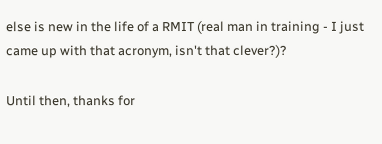else is new in the life of a RMIT (real man in training - I just came up with that acronym, isn't that clever?)?

Until then, thanks for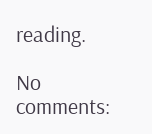reading.

No comments: